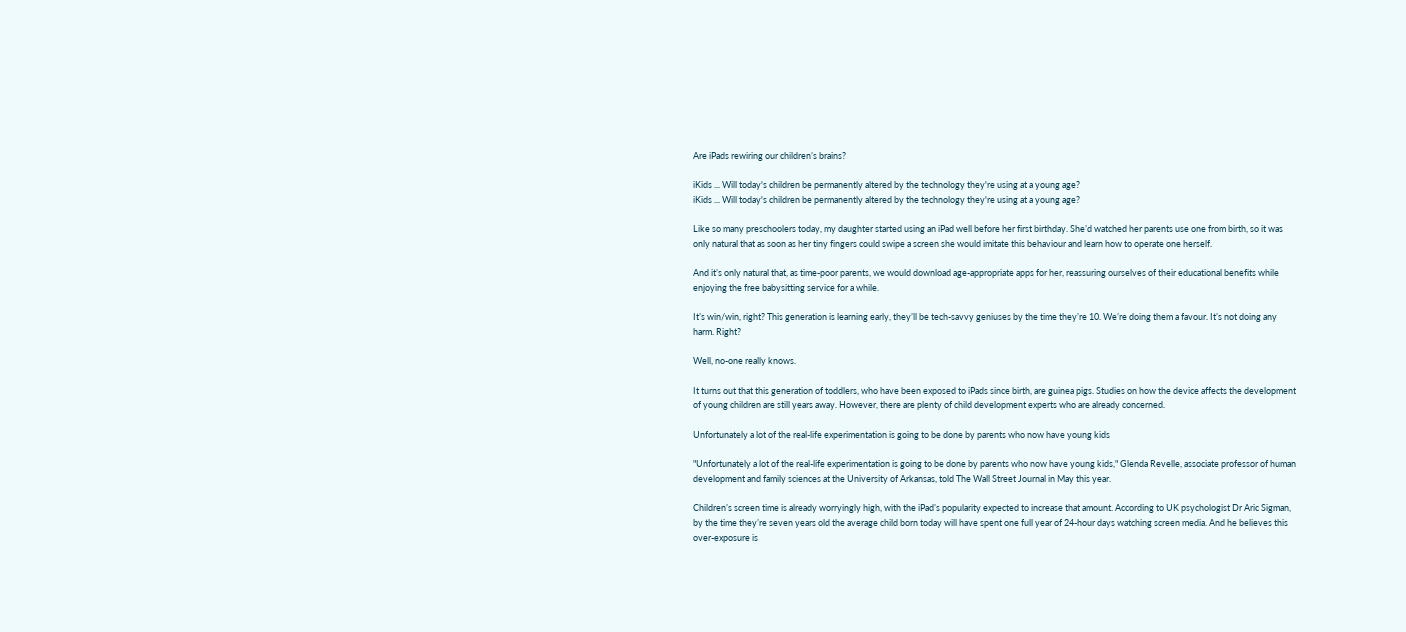Are iPads rewiring our children’s brains?

iKids ... Will today's children be permanently altered by the technology they're using at a young age?
iKids ... Will today's children be permanently altered by the technology they're using at a young age?

Like so many preschoolers today, my daughter started using an iPad well before her first birthday. She’d watched her parents use one from birth, so it was only natural that as soon as her tiny fingers could swipe a screen she would imitate this behaviour and learn how to operate one herself.

And it’s only natural that, as time-poor parents, we would download age-appropriate apps for her, reassuring ourselves of their educational benefits while enjoying the free babysitting service for a while.

It’s win/win, right? This generation is learning early, they’ll be tech-savvy geniuses by the time they’re 10. We’re doing them a favour. It’s not doing any harm. Right?

Well, no-one really knows.

It turns out that this generation of toddlers, who have been exposed to iPads since birth, are guinea pigs. Studies on how the device affects the development of young children are still years away. However, there are plenty of child development experts who are already concerned.

Unfortunately a lot of the real-life experimentation is going to be done by parents who now have young kids

"Unfortunately a lot of the real-life experimentation is going to be done by parents who now have young kids," Glenda Revelle, associate professor of human development and family sciences at the University of Arkansas, told The Wall Street Journal in May this year.

Children’s screen time is already worryingly high, with the iPad’s popularity expected to increase that amount. According to UK psychologist Dr Aric Sigman, by the time they’re seven years old the average child born today will have spent one full year of 24-hour days watching screen media. And he believes this over-exposure is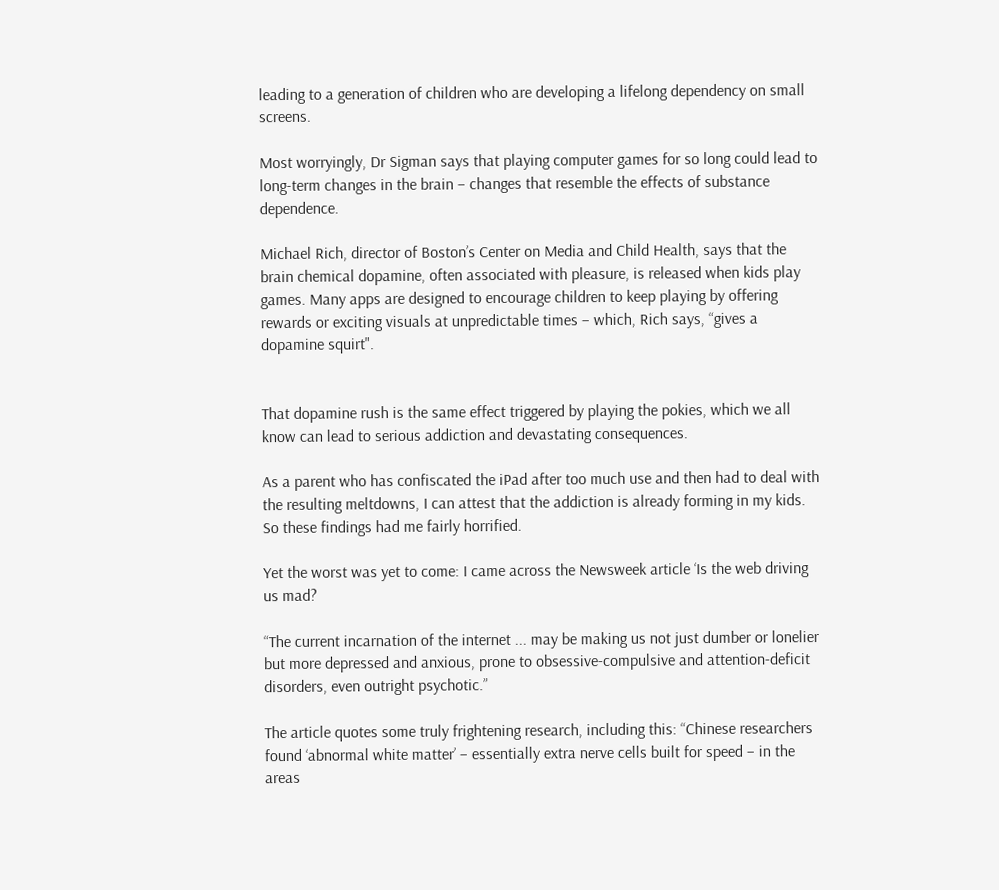leading to a generation of children who are developing a lifelong dependency on small screens.

Most worryingly, Dr Sigman says that playing computer games for so long could lead to long-term changes in the brain – changes that resemble the effects of substance dependence.

Michael Rich, director of Boston’s Center on Media and Child Health, says that the brain chemical dopamine, often associated with pleasure, is released when kids play games. Many apps are designed to encourage children to keep playing by offering rewards or exciting visuals at unpredictable times – which, Rich says, “gives a dopamine squirt".


That dopamine rush is the same effect triggered by playing the pokies, which we all know can lead to serious addiction and devastating consequences.

As a parent who has confiscated the iPad after too much use and then had to deal with the resulting meltdowns, I can attest that the addiction is already forming in my kids. So these findings had me fairly horrified.

Yet the worst was yet to come: I came across the Newsweek article ‘Is the web driving us mad?

“The current incarnation of the internet ... may be making us not just dumber or lonelier but more depressed and anxious, prone to obsessive-compulsive and attention-deficit disorders, even outright psychotic.”

The article quotes some truly frightening research, including this: “Chinese researchers found ‘abnormal white matter’ – essentially extra nerve cells built for speed – in the areas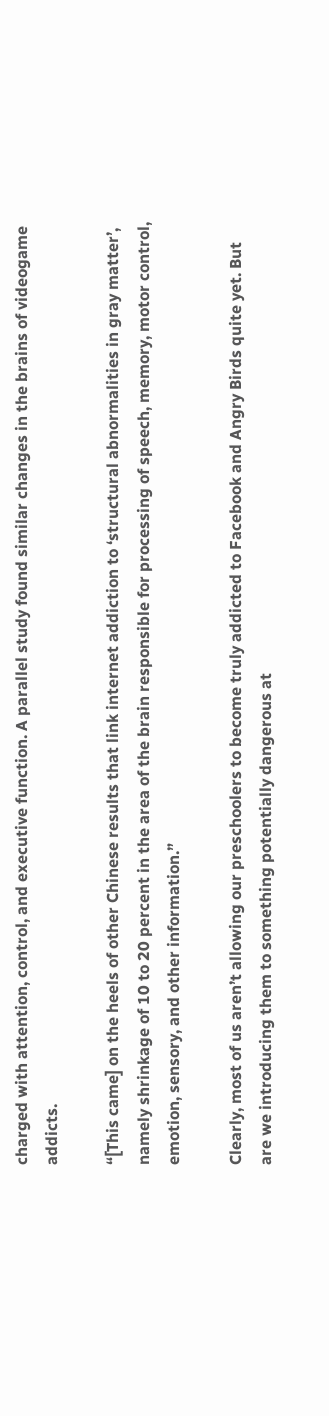charged with attention, control, and executive function. A parallel study found similar changes in the brains of videogame addicts.

“[This came] on the heels of other Chinese results that link internet addiction to ‘structural abnormalities in gray matter’, namely shrinkage of 10 to 20 percent in the area of the brain responsible for processing of speech, memory, motor control, emotion, sensory, and other information.”

Clearly, most of us aren’t allowing our preschoolers to become truly addicted to Facebook and Angry Birds quite yet. But are we introducing them to something potentially dangerous at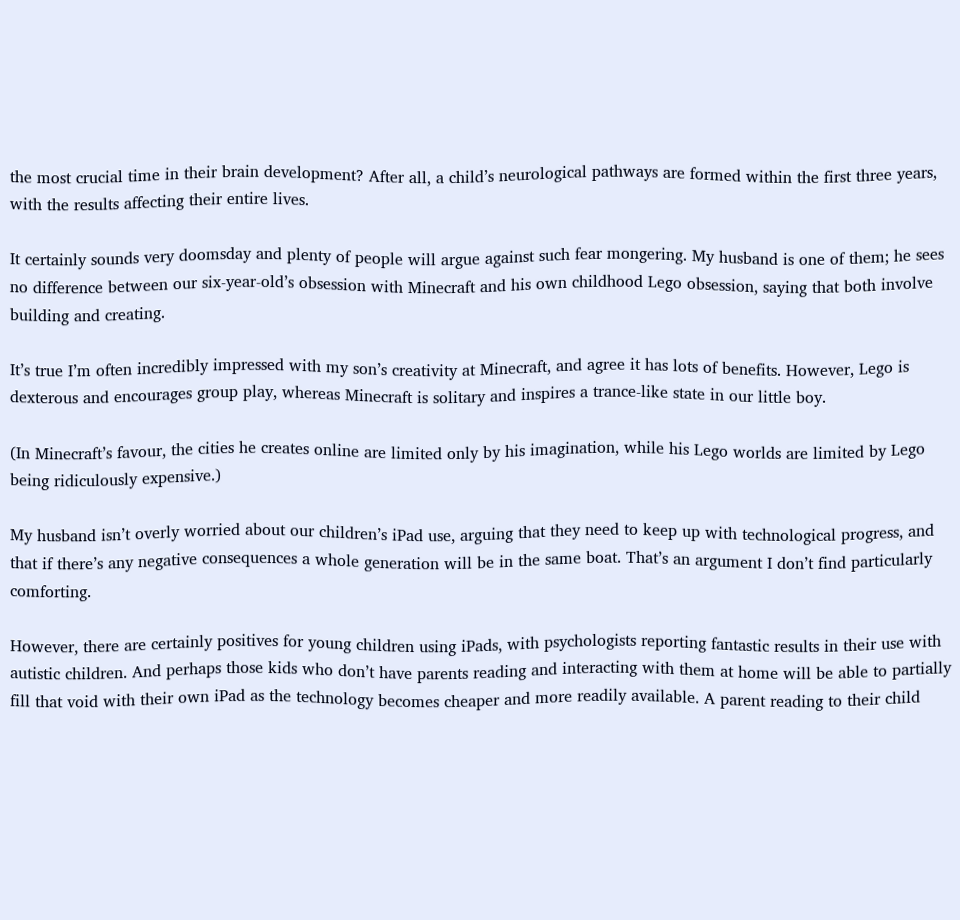the most crucial time in their brain development? After all, a child’s neurological pathways are formed within the first three years, with the results affecting their entire lives.

It certainly sounds very doomsday and plenty of people will argue against such fear mongering. My husband is one of them; he sees no difference between our six-year-old’s obsession with Minecraft and his own childhood Lego obsession, saying that both involve building and creating.

It’s true I’m often incredibly impressed with my son’s creativity at Minecraft, and agree it has lots of benefits. However, Lego is dexterous and encourages group play, whereas Minecraft is solitary and inspires a trance-like state in our little boy.

(In Minecraft’s favour, the cities he creates online are limited only by his imagination, while his Lego worlds are limited by Lego being ridiculously expensive.)

My husband isn’t overly worried about our children’s iPad use, arguing that they need to keep up with technological progress, and that if there’s any negative consequences a whole generation will be in the same boat. That’s an argument I don’t find particularly comforting.

However, there are certainly positives for young children using iPads, with psychologists reporting fantastic results in their use with autistic children. And perhaps those kids who don’t have parents reading and interacting with them at home will be able to partially fill that void with their own iPad as the technology becomes cheaper and more readily available. A parent reading to their child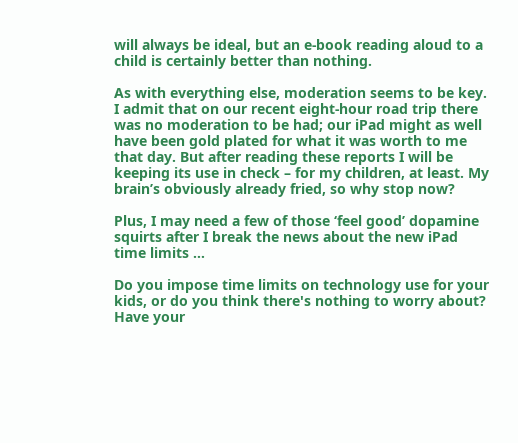will always be ideal, but an e-book reading aloud to a child is certainly better than nothing.

As with everything else, moderation seems to be key. I admit that on our recent eight-hour road trip there was no moderation to be had; our iPad might as well have been gold plated for what it was worth to me that day. But after reading these reports I will be keeping its use in check – for my children, at least. My brain’s obviously already fried, so why stop now?

Plus, I may need a few of those ‘feel good’ dopamine squirts after I break the news about the new iPad time limits …

Do you impose time limits on technology use for your kids, or do you think there's nothing to worry about? Have your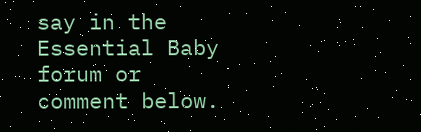say in the Essential Baby forum or comment below.